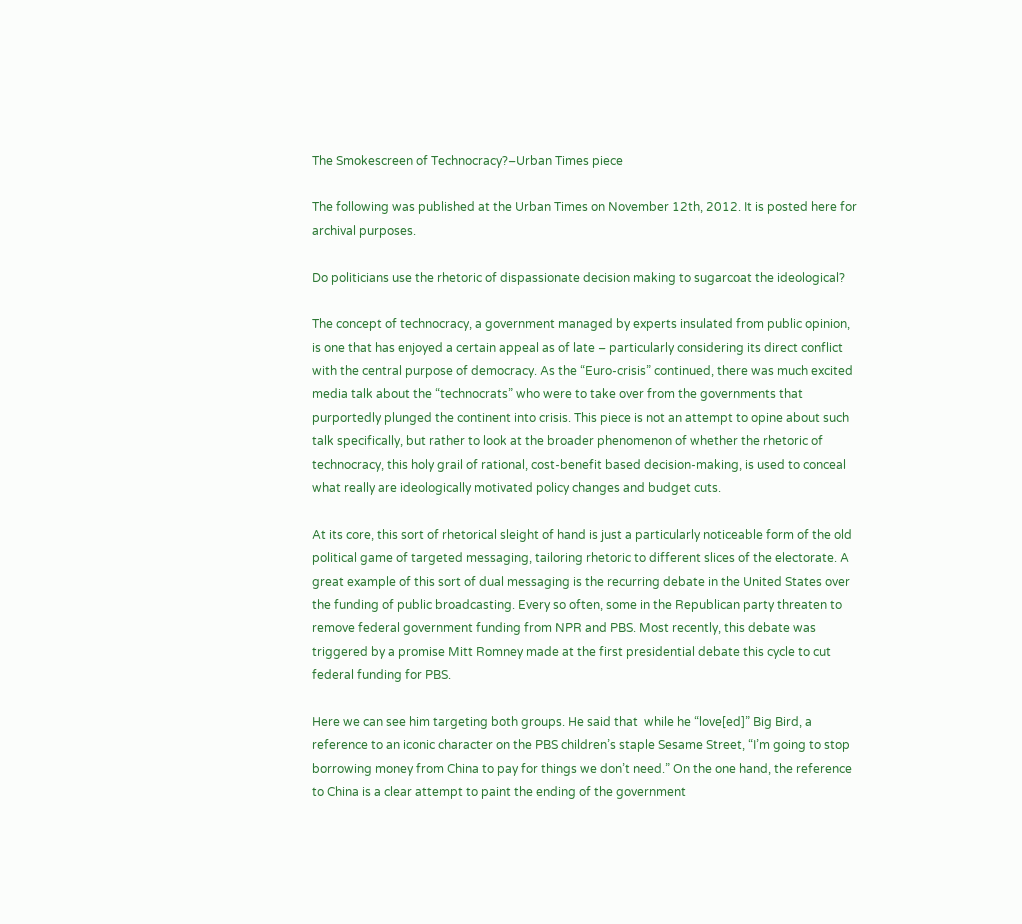The Smokescreen of Technocracy?–Urban Times piece

The following was published at the Urban Times on November 12th, 2012. It is posted here for archival purposes.

Do politicians use the rhetoric of dispassionate decision making to sugarcoat the ideological?

The concept of technocracy, a government managed by experts insulated from public opinion, is one that has enjoyed a certain appeal as of late – particularly considering its direct conflict with the central purpose of democracy. As the “Euro-crisis” continued, there was much excited media talk about the “technocrats” who were to take over from the governments that purportedly plunged the continent into crisis. This piece is not an attempt to opine about such talk specifically, but rather to look at the broader phenomenon of whether the rhetoric of technocracy, this holy grail of rational, cost-benefit based decision-making, is used to conceal what really are ideologically motivated policy changes and budget cuts.

At its core, this sort of rhetorical sleight of hand is just a particularly noticeable form of the old political game of targeted messaging, tailoring rhetoric to different slices of the electorate. A great example of this sort of dual messaging is the recurring debate in the United States over the funding of public broadcasting. Every so often, some in the Republican party threaten to remove federal government funding from NPR and PBS. Most recently, this debate was triggered by a promise Mitt Romney made at the first presidential debate this cycle to cut federal funding for PBS.

Here we can see him targeting both groups. He said that  while he “love[ed]” Big Bird, a reference to an iconic character on the PBS children’s staple Sesame Street, “I’m going to stop borrowing money from China to pay for things we don’t need.” On the one hand, the reference to China is a clear attempt to paint the ending of the government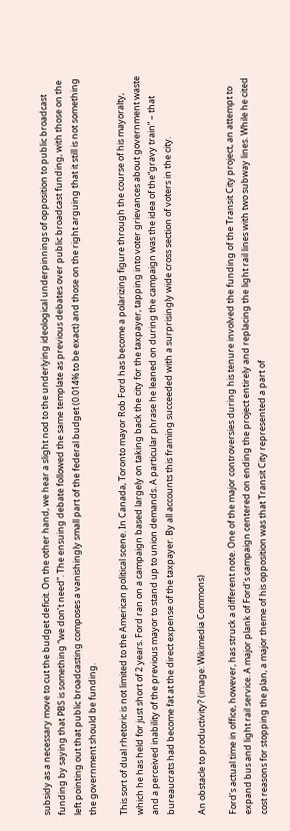subsidy as a necessary move to cut the budget deficit. On the other hand, we hear a slight nod to the underlying ideological underpinnings of opposition to public broadcast funding by saying that PBS is something “we don’t need”. The ensuing debate followed the same template as previous debates over public broadcast funding, with those on the left pointing out that public broadcasting composes a vanishingly small part of the federal budget (0.014% to be exact) and those on the right arguing that it still is not something the government should be funding.

This sort of dual rhetoric is not limited to the American political scene. In Canada, Toronto mayor Rob Ford has become a polarizing figure through the course of his mayoralty, which he has held for just short of 2 years. Ford ran on a campaign based largely on taking back the city for the taxpayer, tapping into voter grievances about government waste and a perceived inability of the previous mayor to stand up to union demands. A particular phrase he leaned on during the campaign was the idea of the“gravy train” – that bureaucrats had become fat at the direct expense of the taxpayer. By all accounts this framing succeeded with a surprisingly wide cross section of voters in the city.

An obstacle to productivity? (image: Wikimedia Commons)

Ford’s actual time in office, however, has struck a different note. One of the major controversies during his tenure involved the funding of the Transit City project, an attempt to expand bus and light rail service. A major plank of Ford’s campaign centered on ending the project entirely and replacing the light rail lines with two subway lines. While he cited cost reasons for stopping the plan, a major theme of his opposition was that Transit City represented a part of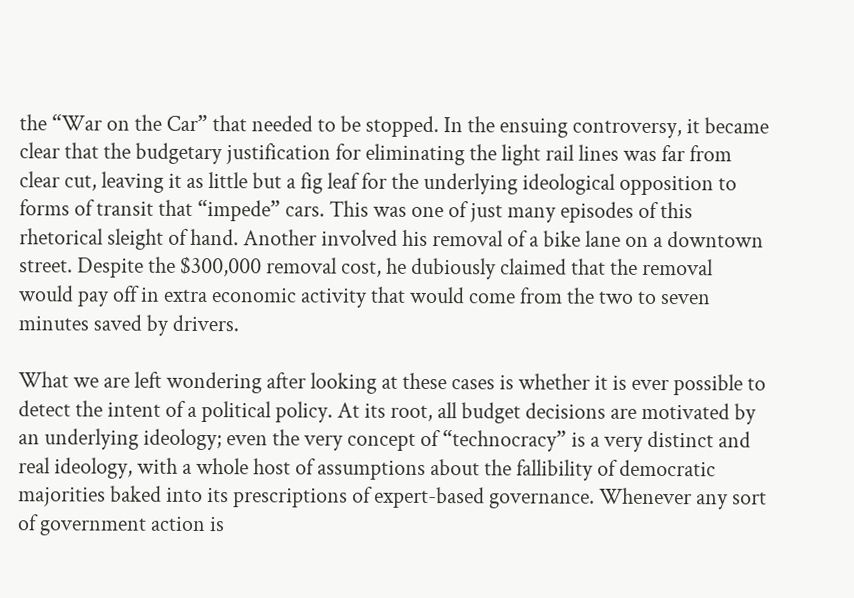the “War on the Car” that needed to be stopped. In the ensuing controversy, it became clear that the budgetary justification for eliminating the light rail lines was far from clear cut, leaving it as little but a fig leaf for the underlying ideological opposition to forms of transit that “impede” cars. This was one of just many episodes of this rhetorical sleight of hand. Another involved his removal of a bike lane on a downtown street. Despite the $300,000 removal cost, he dubiously claimed that the removal would pay off in extra economic activity that would come from the two to seven minutes saved by drivers.

What we are left wondering after looking at these cases is whether it is ever possible to detect the intent of a political policy. At its root, all budget decisions are motivated by an underlying ideology; even the very concept of “technocracy” is a very distinct and real ideology, with a whole host of assumptions about the fallibility of democratic majorities baked into its prescriptions of expert-based governance. Whenever any sort of government action is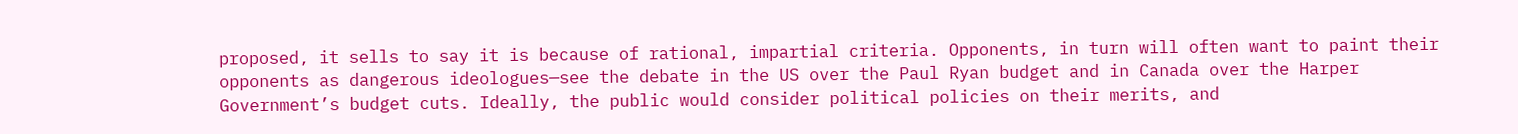proposed, it sells to say it is because of rational, impartial criteria. Opponents, in turn will often want to paint their opponents as dangerous ideologues—see the debate in the US over the Paul Ryan budget and in Canada over the Harper Government’s budget cuts. Ideally, the public would consider political policies on their merits, and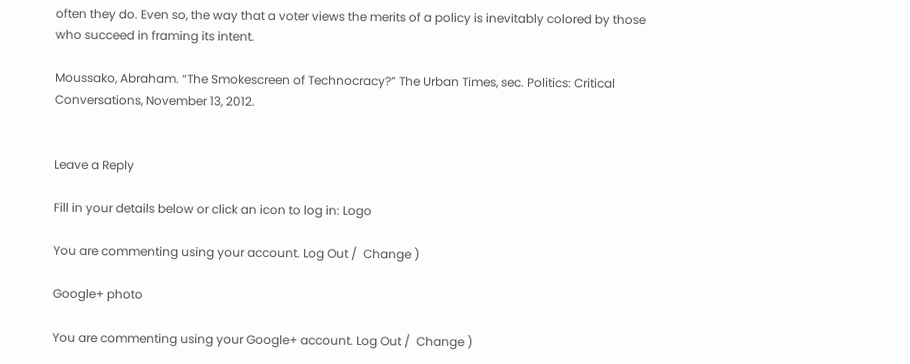often they do. Even so, the way that a voter views the merits of a policy is inevitably colored by those who succeed in framing its intent.

Moussako, Abraham. “The Smokescreen of Technocracy?” The Urban Times, sec. Politics: Critical Conversations, November 13, 2012.


Leave a Reply

Fill in your details below or click an icon to log in: Logo

You are commenting using your account. Log Out /  Change )

Google+ photo

You are commenting using your Google+ account. Log Out /  Change )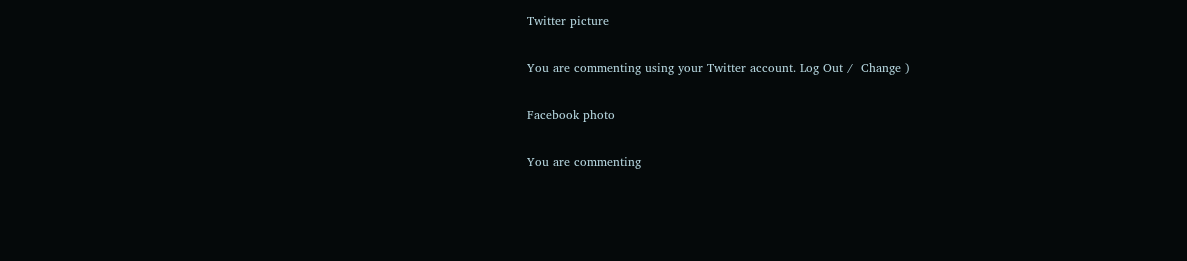Twitter picture

You are commenting using your Twitter account. Log Out /  Change )

Facebook photo

You are commenting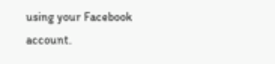using your Facebook account.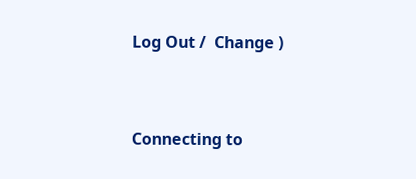Log Out /  Change )


Connecting to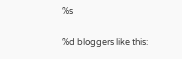%s

%d bloggers like this: